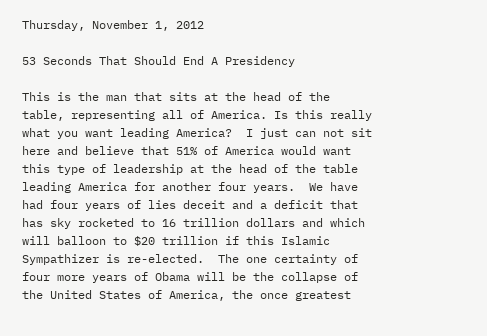Thursday, November 1, 2012

53 Seconds That Should End A Presidency

This is the man that sits at the head of the table, representing all of America. Is this really what you want leading America?  I just can not sit here and believe that 51% of America would want this type of leadership at the head of the table leading America for another four years.  We have had four years of lies deceit and a deficit that has sky rocketed to 16 trillion dollars and which will balloon to $20 trillion if this Islamic Sympathizer is re-elected.  The one certainty of four more years of Obama will be the collapse of the United States of America, the once greatest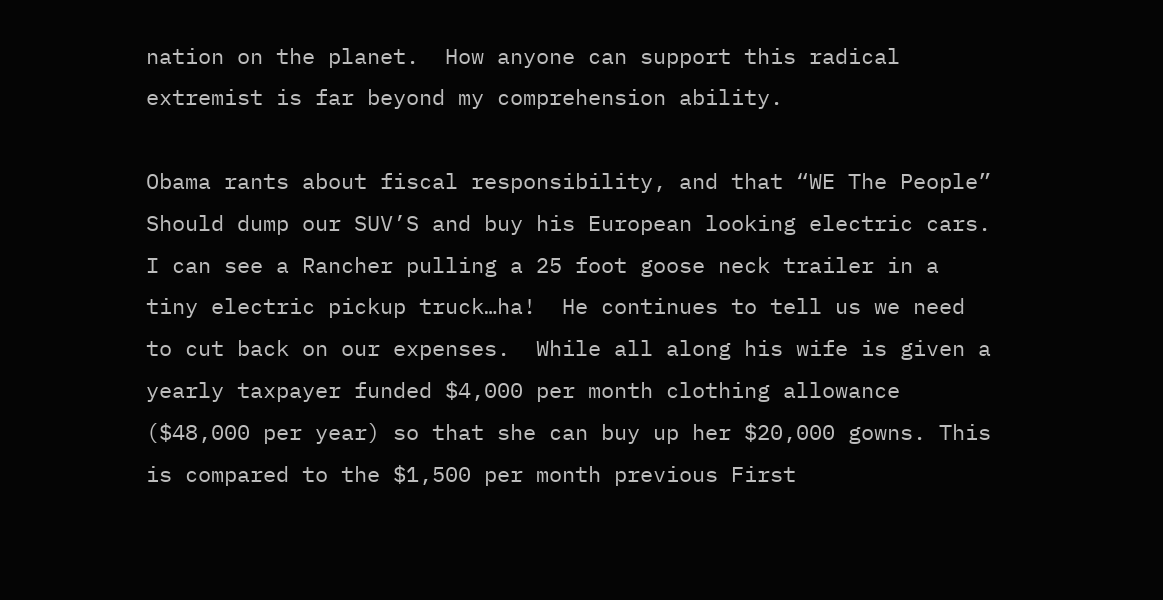nation on the planet.  How anyone can support this radical extremist is far beyond my comprehension ability.

Obama rants about fiscal responsibility, and that “WE The People” Should dump our SUV’S and buy his European looking electric cars.  I can see a Rancher pulling a 25 foot goose neck trailer in a tiny electric pickup truck…ha!  He continues to tell us we need to cut back on our expenses.  While all along his wife is given a yearly taxpayer funded $4,000 per month clothing allowance ($48,000 per year) so that she can buy up her $20,000 gowns. This is compared to the $1,500 per month previous First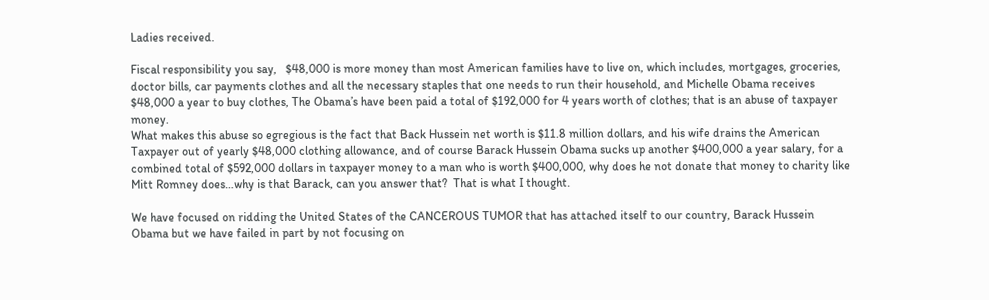Ladies received.

Fiscal responsibility you say,   $48,000 is more money than most American families have to live on, which includes, mortgages, groceries, doctor bills, car payments clothes and all the necessary staples that one needs to run their household, and Michelle Obama receives $48,000 a year to buy clothes, The Obama’s have been paid a total of $192,000 for 4 years worth of clothes; that is an abuse of taxpayer money.
What makes this abuse so egregious is the fact that Back Hussein net worth is $11.8 million dollars, and his wife drains the American Taxpayer out of yearly $48,000 clothing allowance, and of course Barack Hussein Obama sucks up another $400,000 a year salary, for a combined total of $592,000 dollars in taxpayer money to a man who is worth $400,000, why does he not donate that money to charity like Mitt Romney does…why is that Barack, can you answer that?  That is what I thought.

We have focused on ridding the United States of the CANCEROUS TUMOR that has attached itself to our country, Barack Hussein Obama but we have failed in part by not focusing on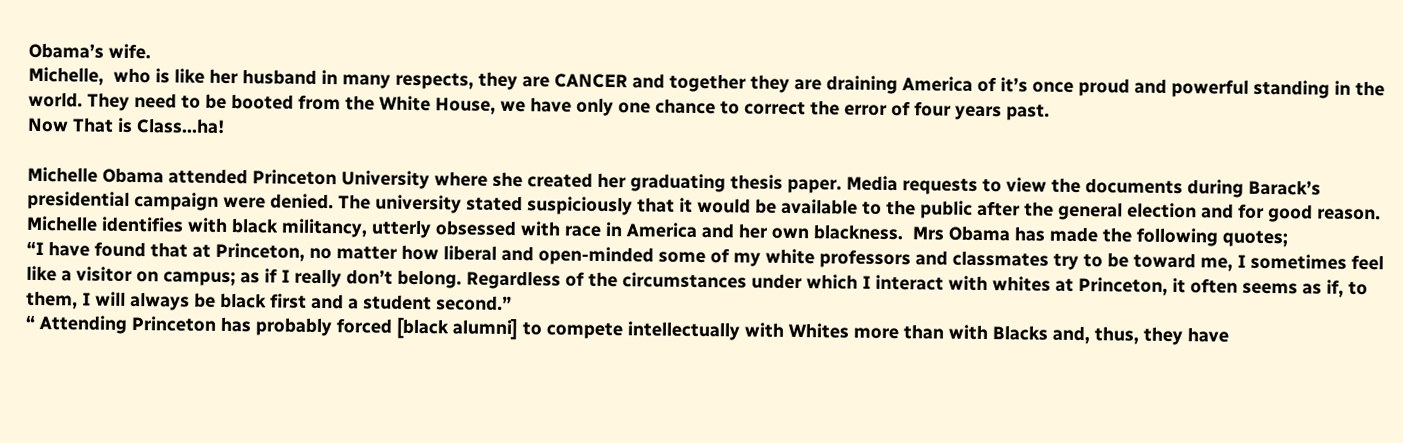Obama’s wife.
Michelle,  who is like her husband in many respects, they are CANCER and together they are draining America of it’s once proud and powerful standing in the world. They need to be booted from the White House, we have only one chance to correct the error of four years past.
Now That is Class…ha!

Michelle Obama attended Princeton University where she created her graduating thesis paper. Media requests to view the documents during Barack’s presidential campaign were denied. The university stated suspiciously that it would be available to the public after the general election and for good reason. Michelle identifies with black militancy, utterly obsessed with race in America and her own blackness.  Mrs Obama has made the following quotes;
“I have found that at Princeton, no matter how liberal and open-minded some of my white professors and classmates try to be toward me, I sometimes feel like a visitor on campus; as if I really don’t belong. Regardless of the circumstances under which I interact with whites at Princeton, it often seems as if, to them, I will always be black first and a student second.”
“ Attending Princeton has probably forced [black alumni] to compete intellectually with Whites more than with Blacks and, thus, they have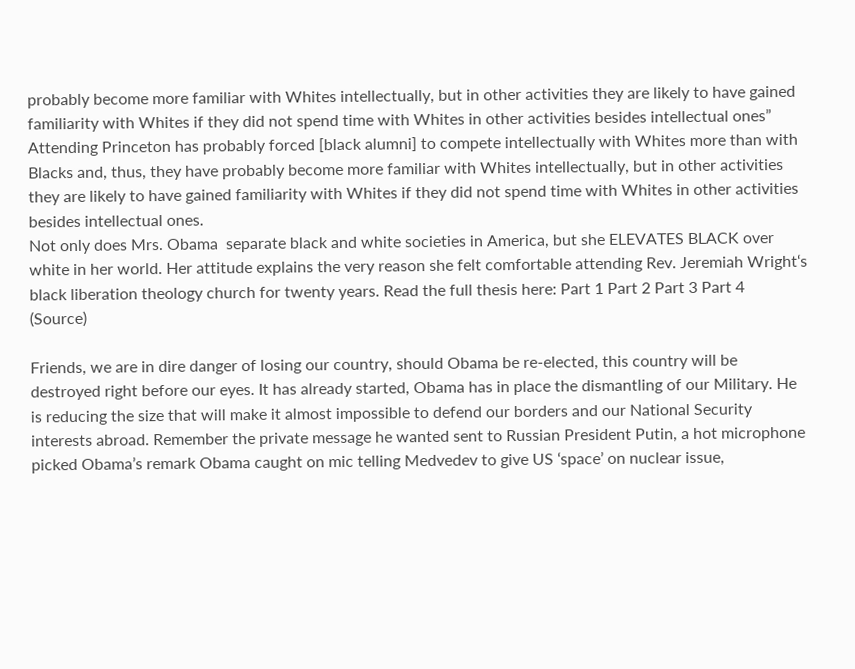probably become more familiar with Whites intellectually, but in other activities they are likely to have gained familiarity with Whites if they did not spend time with Whites in other activities besides intellectual ones”
Attending Princeton has probably forced [black alumni] to compete intellectually with Whites more than with Blacks and, thus, they have probably become more familiar with Whites intellectually, but in other activities they are likely to have gained familiarity with Whites if they did not spend time with Whites in other activities besides intellectual ones.
Not only does Mrs. Obama  separate black and white societies in America, but she ELEVATES BLACK over white in her world. Her attitude explains the very reason she felt comfortable attending Rev. Jeremiah Wright‘s black liberation theology church for twenty years. Read the full thesis here: Part 1 Part 2 Part 3 Part 4    (Source)

Friends, we are in dire danger of losing our country, should Obama be re-elected, this country will be destroyed right before our eyes. It has already started, Obama has in place the dismantling of our Military. He is reducing the size that will make it almost impossible to defend our borders and our National Security interests abroad. Remember the private message he wanted sent to Russian President Putin, a hot microphone picked Obama’s remark Obama caught on mic telling Medvedev to give US ‘space’ on nuclear issue,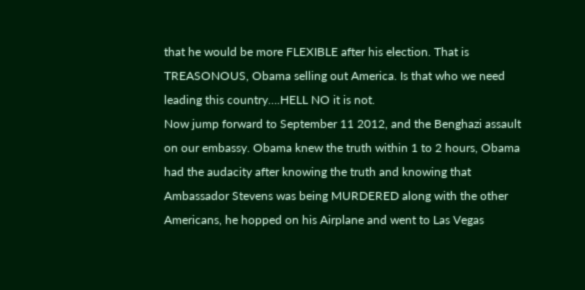that he would be more FLEXIBLE after his election. That is TREASONOUS, Obama selling out America. Is that who we need leading this country….HELL NO it is not.
Now jump forward to September 11 2012, and the Benghazi assault on our embassy. Obama knew the truth within 1 to 2 hours, Obama had the audacity after knowing the truth and knowing that Ambassador Stevens was being MURDERED along with the other Americans, he hopped on his Airplane and went to Las Vegas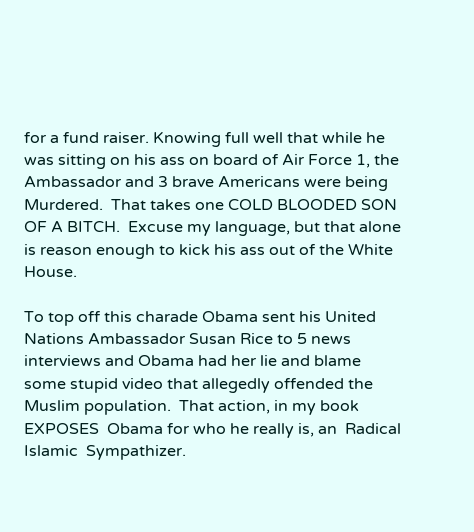for a fund raiser. Knowing full well that while he was sitting on his ass on board of Air Force 1, the Ambassador and 3 brave Americans were being Murdered.  That takes one COLD BLOODED SON OF A BITCH.  Excuse my language, but that alone is reason enough to kick his ass out of the White House.

To top off this charade Obama sent his United Nations Ambassador Susan Rice to 5 news interviews and Obama had her lie and blame some stupid video that allegedly offended the Muslim population.  That action, in my book EXPOSES  Obama for who he really is, an  Radical Islamic  Sympathizer.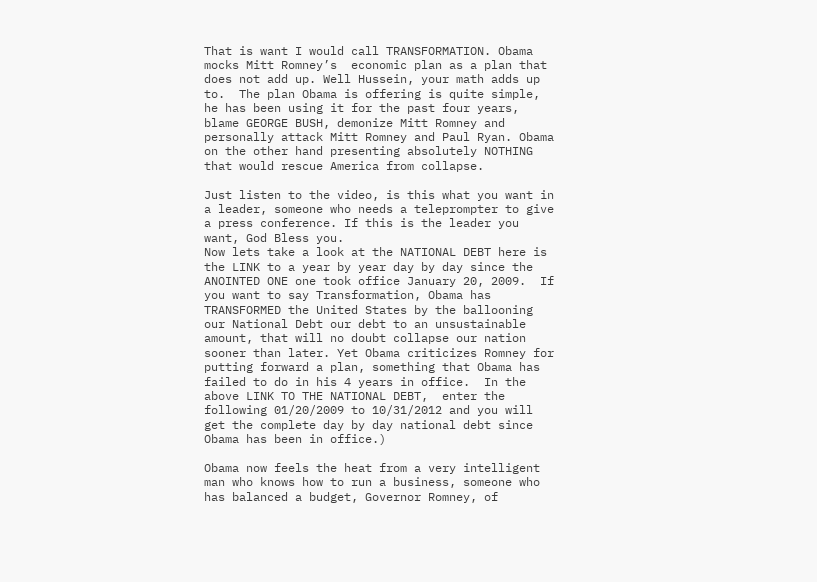That is want I would call TRANSFORMATION. Obama mocks Mitt Romney’s  economic plan as a plan that does not add up. Well Hussein, your math adds up to.  The plan Obama is offering is quite simple, he has been using it for the past four years, blame GEORGE BUSH, demonize Mitt Romney and personally attack Mitt Romney and Paul Ryan. Obama on the other hand presenting absolutely NOTHING that would rescue America from collapse.

Just listen to the video, is this what you want in a leader, someone who needs a teleprompter to give a press conference. If this is the leader you want, God Bless you.
Now lets take a look at the NATIONAL DEBT here is the LINK to a year by year day by day since the ANOINTED ONE one took office January 20, 2009.  If you want to say Transformation, Obama has TRANSFORMED the United States by the ballooning our National Debt our debt to an unsustainable amount, that will no doubt collapse our nation sooner than later. Yet Obama criticizes Romney for putting forward a plan, something that Obama has failed to do in his 4 years in office.  In the above LINK TO THE NATIONAL DEBT,  enter the following 01/20/2009 to 10/31/2012 and you will get the complete day by day national debt since Obama has been in office.)

Obama now feels the heat from a very intelligent man who knows how to run a business, someone who has balanced a budget, Governor Romney, of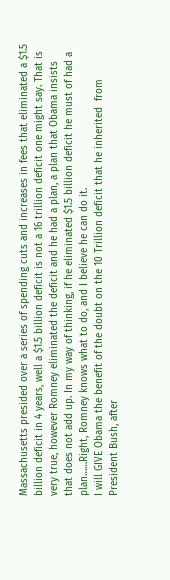Massachusetts presided over a series of spending cuts and increases in fees that eliminated a $1.5 billion deficit in 4 years, well a $1.5 billion deficit is not a 16 trillion deficit one might say. That is very true, however Romney eliminated the deficit and he had a plan, a plan that Obama insists that does not add up. In my way of thinking, if he eliminated $1.5 billion deficit he must of had a plan……Right, Romney knows what to do, and I believe he can do it.
I will GIVE Obama the benefit of the doubt on the 10 Trillion deficit that he inherited  from President Bush, after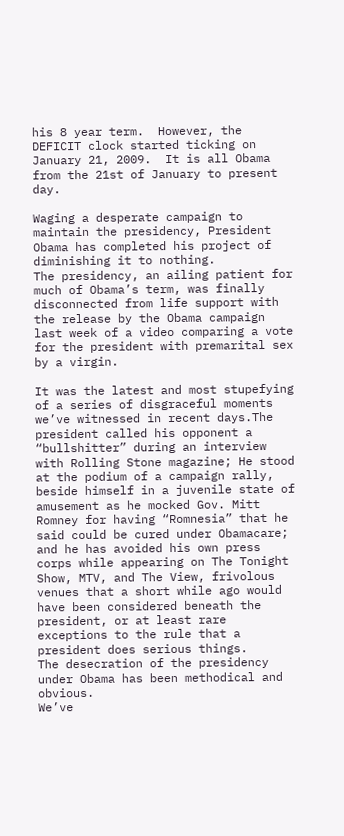his 8 year term.  However, the DEFICIT clock started ticking on January 21, 2009.  It is all Obama from the 21st of January to present day.

Waging a desperate campaign to maintain the presidency, President Obama has completed his project of diminishing it to nothing.
The presidency, an ailing patient for much of Obama’s term, was finally disconnected from life support with the release by the Obama campaign last week of a video comparing a vote for the president with premarital sex by a virgin.

It was the latest and most stupefying of a series of disgraceful moments we’ve witnessed in recent days.The president called his opponent a “bullshitter” during an interview with Rolling Stone magazine; He stood at the podium of a campaign rally, beside himself in a juvenile state of amusement as he mocked Gov. Mitt Romney for having “Romnesia” that he said could be cured under Obamacare; and he has avoided his own press corps while appearing on The Tonight Show, MTV, and The View, frivolous venues that a short while ago would have been considered beneath the president, or at least rare exceptions to the rule that a president does serious things.
The desecration of the presidency under Obama has been methodical and obvious.
We’ve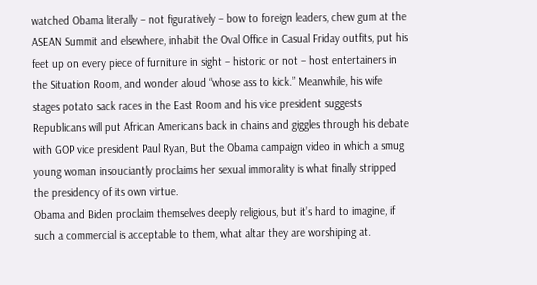watched Obama literally – not figuratively – bow to foreign leaders, chew gum at the ASEAN Summit and elsewhere, inhabit the Oval Office in Casual Friday outfits, put his feet up on every piece of furniture in sight – historic or not – host entertainers in the Situation Room, and wonder aloud “whose ass to kick.” Meanwhile, his wife stages potato sack races in the East Room and his vice president suggests Republicans will put African Americans back in chains and giggles through his debate with GOP vice president Paul Ryan, But the Obama campaign video in which a smug young woman insouciantly proclaims her sexual immorality is what finally stripped the presidency of its own virtue.
Obama and Biden proclaim themselves deeply religious, but it’s hard to imagine, if such a commercial is acceptable to them, what altar they are worshiping at.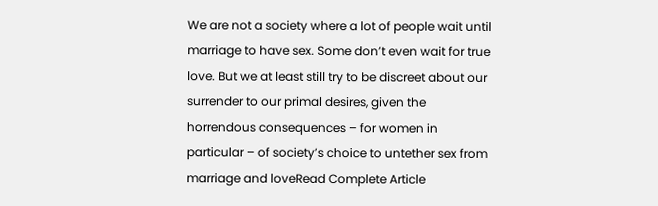We are not a society where a lot of people wait until marriage to have sex. Some don’t even wait for true love. But we at least still try to be discreet about our surrender to our primal desires, given the horrendous consequences – for women in particular – of society’s choice to untether sex from marriage and loveRead Complete Article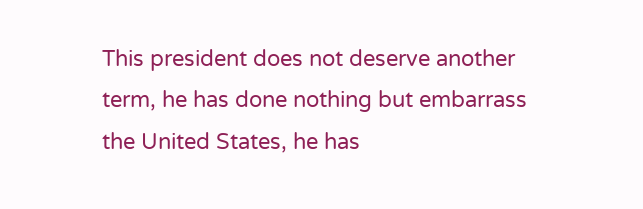This president does not deserve another term, he has done nothing but embarrass the United States, he has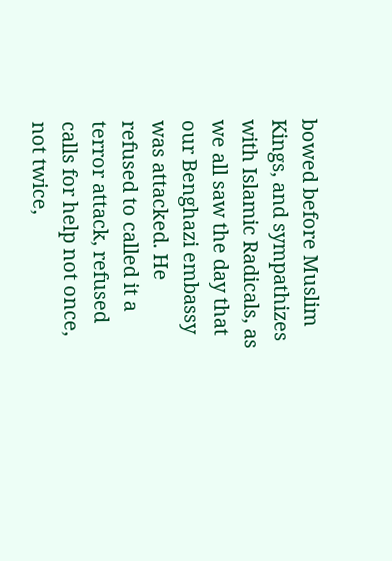bowed before Muslim Kings, and sympathizes with Islamic Radicals, as we all saw the day that our Benghazi embassy was attacked. He refused to called it a terror attack, refused calls for help not once, not twice,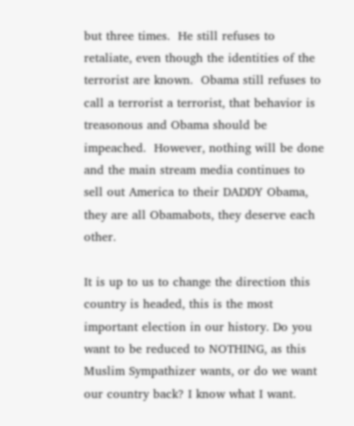but three times.  He still refuses to retaliate, even though the identities of the terrorist are known.  Obama still refuses to call a terrorist a terrorist, that behavior is treasonous and Obama should be impeached.  However, nothing will be done and the main stream media continues to sell out America to their DADDY Obama, they are all Obamabots, they deserve each other.

It is up to us to change the direction this country is headed, this is the most important election in our history. Do you want to be reduced to NOTHING, as this Muslim Sympathizer wants, or do we want our country back? I know what I want.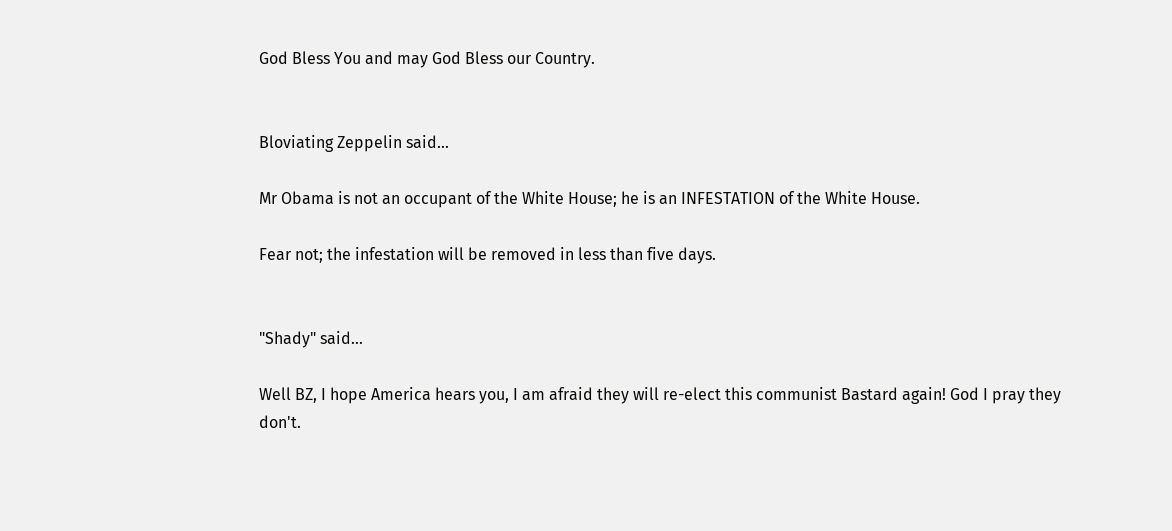God Bless You and may God Bless our Country.


Bloviating Zeppelin said...

Mr Obama is not an occupant of the White House; he is an INFESTATION of the White House.

Fear not; the infestation will be removed in less than five days.


"Shady" said...

Well BZ, I hope America hears you, I am afraid they will re-elect this communist Bastard again! God I pray they don't.